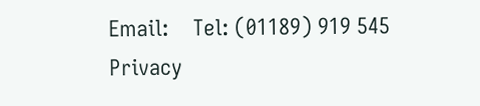Email:    Tel: (01189) 919 545
Privacy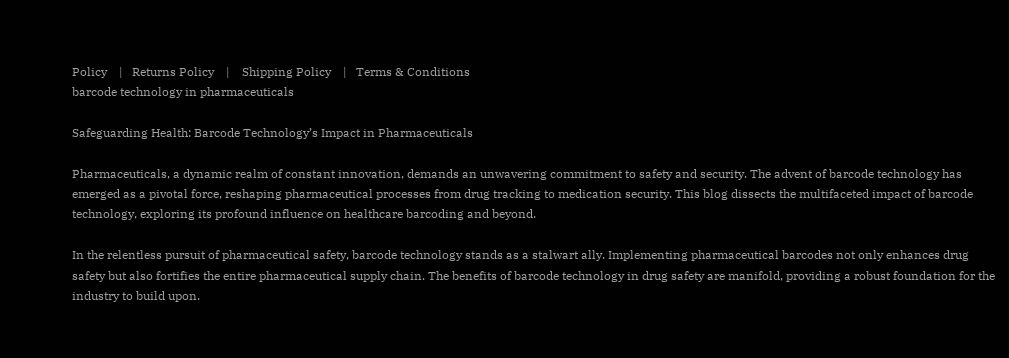Policy    |   Returns Policy    |    Shipping Policy    |   Terms & Conditions
barcode technology in pharmaceuticals

Safeguarding Health: Barcode Technology’s Impact in Pharmaceuticals

Pharmaceuticals, a dynamic realm of constant innovation, demands an unwavering commitment to safety and security. The advent of barcode technology has emerged as a pivotal force, reshaping pharmaceutical processes from drug tracking to medication security. This blog dissects the multifaceted impact of barcode technology, exploring its profound influence on healthcare barcoding and beyond.

In the relentless pursuit of pharmaceutical safety, barcode technology stands as a stalwart ally. Implementing pharmaceutical barcodes not only enhances drug safety but also fortifies the entire pharmaceutical supply chain. The benefits of barcode technology in drug safety are manifold, providing a robust foundation for the industry to build upon.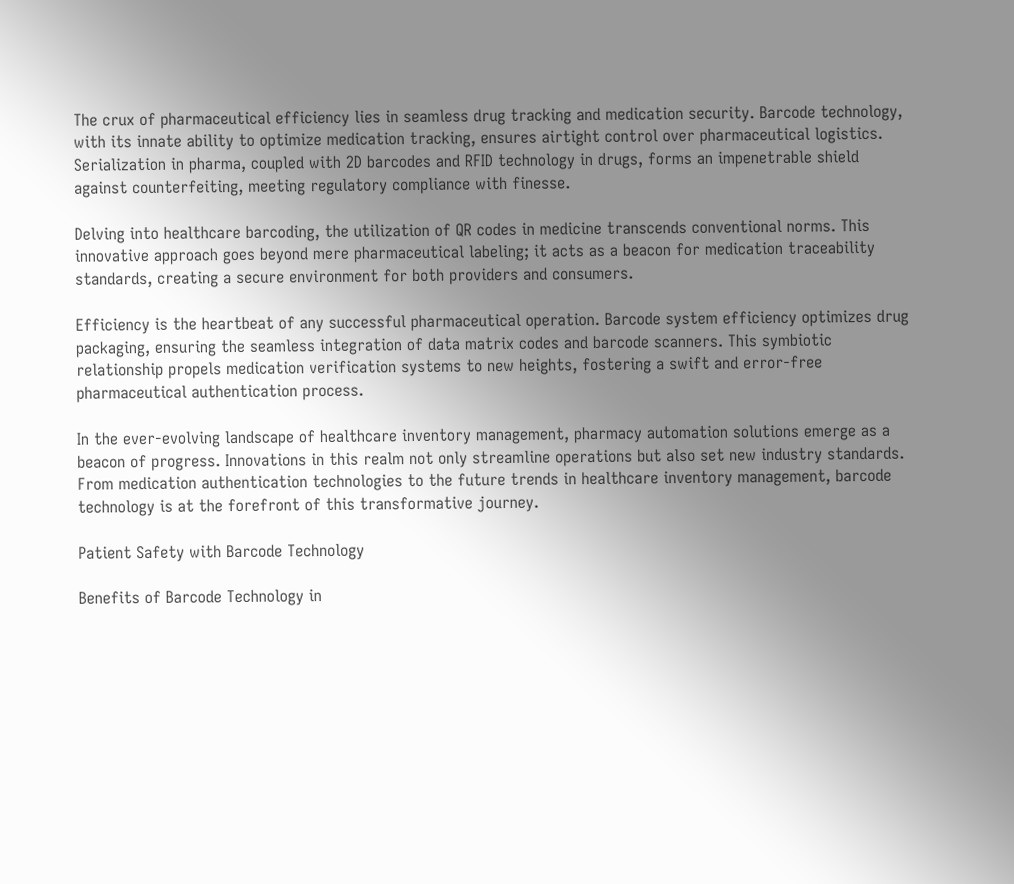The crux of pharmaceutical efficiency lies in seamless drug tracking and medication security. Barcode technology, with its innate ability to optimize medication tracking, ensures airtight control over pharmaceutical logistics. Serialization in pharma, coupled with 2D barcodes and RFID technology in drugs, forms an impenetrable shield against counterfeiting, meeting regulatory compliance with finesse.

Delving into healthcare barcoding, the utilization of QR codes in medicine transcends conventional norms. This innovative approach goes beyond mere pharmaceutical labeling; it acts as a beacon for medication traceability standards, creating a secure environment for both providers and consumers.

Efficiency is the heartbeat of any successful pharmaceutical operation. Barcode system efficiency optimizes drug packaging, ensuring the seamless integration of data matrix codes and barcode scanners. This symbiotic relationship propels medication verification systems to new heights, fostering a swift and error-free pharmaceutical authentication process.

In the ever-evolving landscape of healthcare inventory management, pharmacy automation solutions emerge as a beacon of progress. Innovations in this realm not only streamline operations but also set new industry standards. From medication authentication technologies to the future trends in healthcare inventory management, barcode technology is at the forefront of this transformative journey.

Patient Safety with Barcode Technology

Benefits of Barcode Technology in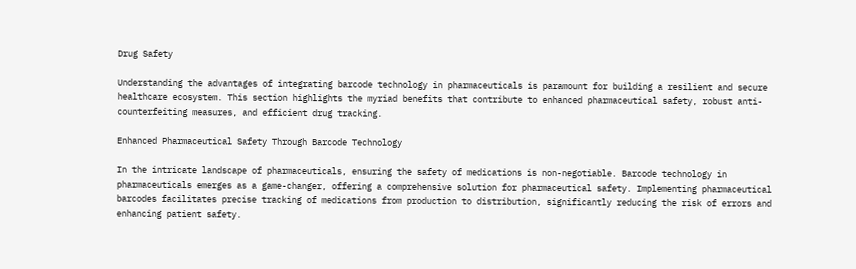Drug Safety

Understanding the advantages of integrating barcode technology in pharmaceuticals is paramount for building a resilient and secure healthcare ecosystem. This section highlights the myriad benefits that contribute to enhanced pharmaceutical safety, robust anti-counterfeiting measures, and efficient drug tracking.

Enhanced Pharmaceutical Safety Through Barcode Technology

In the intricate landscape of pharmaceuticals, ensuring the safety of medications is non-negotiable. Barcode technology in pharmaceuticals emerges as a game-changer, offering a comprehensive solution for pharmaceutical safety. Implementing pharmaceutical barcodes facilitates precise tracking of medications from production to distribution, significantly reducing the risk of errors and enhancing patient safety.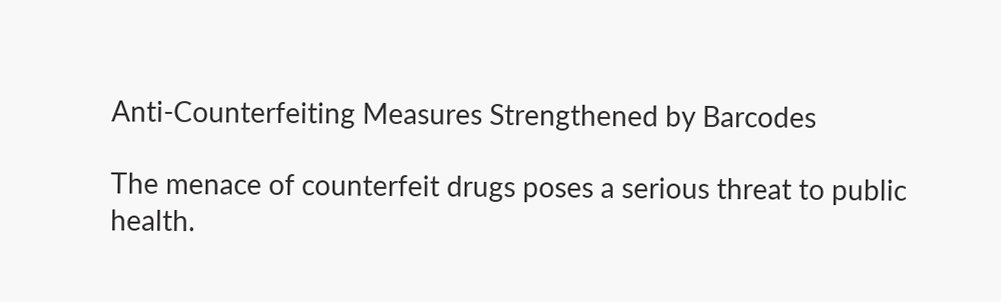Anti-Counterfeiting Measures Strengthened by Barcodes

The menace of counterfeit drugs poses a serious threat to public health.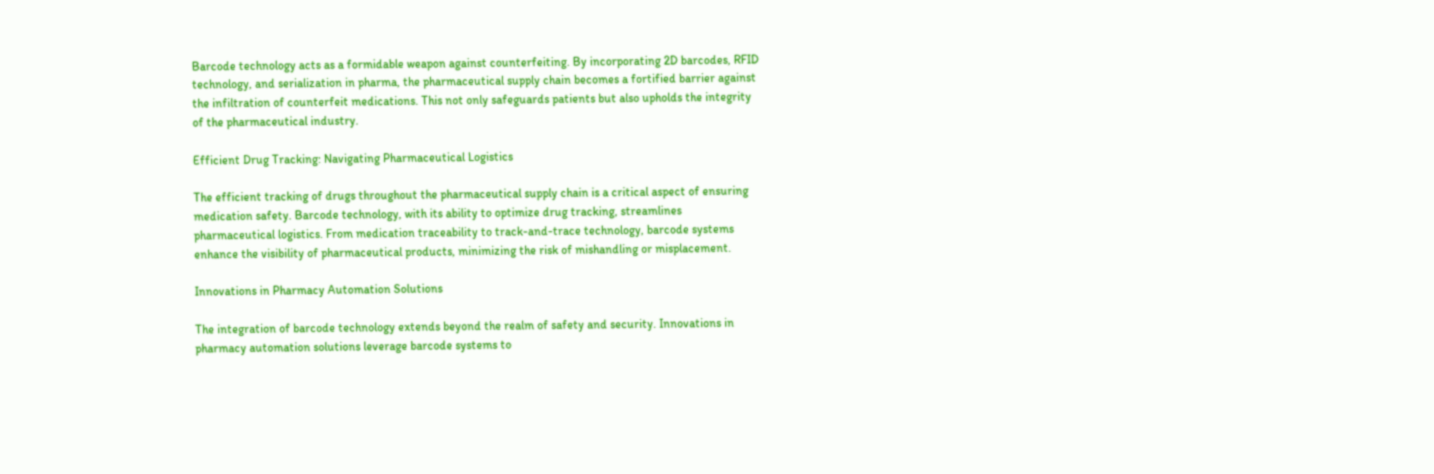Barcode technology acts as a formidable weapon against counterfeiting. By incorporating 2D barcodes, RFID technology, and serialization in pharma, the pharmaceutical supply chain becomes a fortified barrier against the infiltration of counterfeit medications. This not only safeguards patients but also upholds the integrity of the pharmaceutical industry.

Efficient Drug Tracking: Navigating Pharmaceutical Logistics

The efficient tracking of drugs throughout the pharmaceutical supply chain is a critical aspect of ensuring medication safety. Barcode technology, with its ability to optimize drug tracking, streamlines pharmaceutical logistics. From medication traceability to track-and-trace technology, barcode systems enhance the visibility of pharmaceutical products, minimizing the risk of mishandling or misplacement.

Innovations in Pharmacy Automation Solutions

The integration of barcode technology extends beyond the realm of safety and security. Innovations in pharmacy automation solutions leverage barcode systems to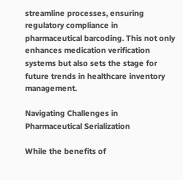streamline processes, ensuring regulatory compliance in pharmaceutical barcoding. This not only enhances medication verification systems but also sets the stage for future trends in healthcare inventory management.

Navigating Challenges in Pharmaceutical Serialization

While the benefits of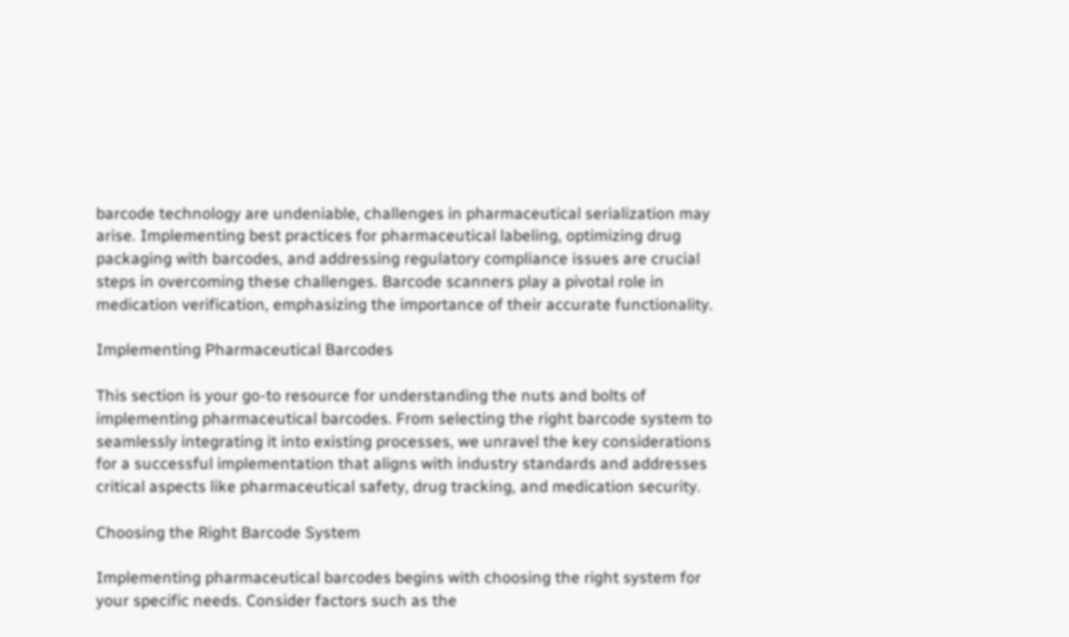barcode technology are undeniable, challenges in pharmaceutical serialization may arise. Implementing best practices for pharmaceutical labeling, optimizing drug packaging with barcodes, and addressing regulatory compliance issues are crucial steps in overcoming these challenges. Barcode scanners play a pivotal role in medication verification, emphasizing the importance of their accurate functionality.

Implementing Pharmaceutical Barcodes

This section is your go-to resource for understanding the nuts and bolts of implementing pharmaceutical barcodes. From selecting the right barcode system to seamlessly integrating it into existing processes, we unravel the key considerations for a successful implementation that aligns with industry standards and addresses critical aspects like pharmaceutical safety, drug tracking, and medication security.

Choosing the Right Barcode System

Implementing pharmaceutical barcodes begins with choosing the right system for your specific needs. Consider factors such as the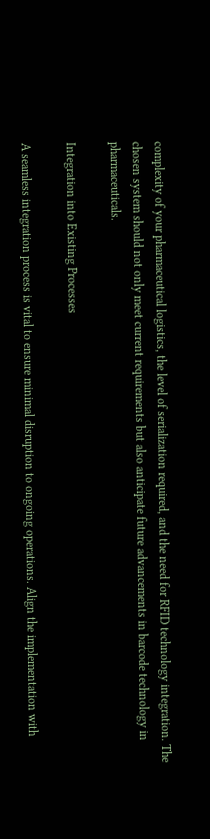complexity of your pharmaceutical logistics, the level of serialization required, and the need for RFID technology integration. The chosen system should not only meet current requirements but also anticipate future advancements in barcode technology in pharmaceuticals.

Integration into Existing Processes

A seamless integration process is vital to ensure minimal disruption to ongoing operations. Align the implementation with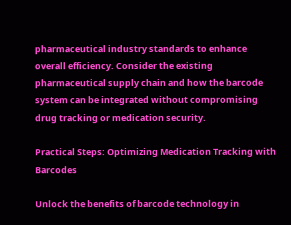pharmaceutical industry standards to enhance overall efficiency. Consider the existing pharmaceutical supply chain and how the barcode system can be integrated without compromising drug tracking or medication security.

Practical Steps: Optimizing Medication Tracking with Barcodes

Unlock the benefits of barcode technology in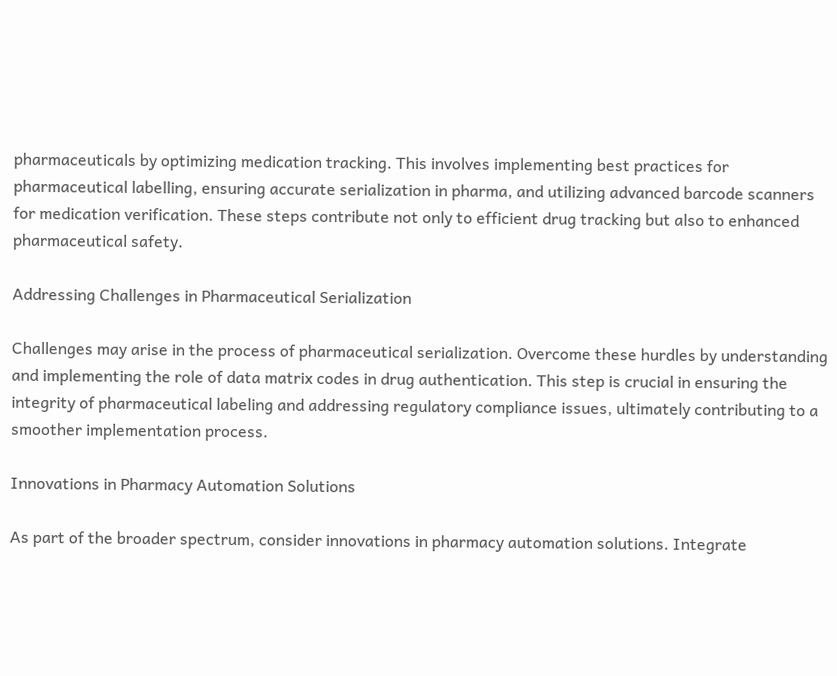pharmaceuticals by optimizing medication tracking. This involves implementing best practices for pharmaceutical labelling, ensuring accurate serialization in pharma, and utilizing advanced barcode scanners for medication verification. These steps contribute not only to efficient drug tracking but also to enhanced pharmaceutical safety.

Addressing Challenges in Pharmaceutical Serialization

Challenges may arise in the process of pharmaceutical serialization. Overcome these hurdles by understanding and implementing the role of data matrix codes in drug authentication. This step is crucial in ensuring the integrity of pharmaceutical labeling and addressing regulatory compliance issues, ultimately contributing to a smoother implementation process.

Innovations in Pharmacy Automation Solutions

As part of the broader spectrum, consider innovations in pharmacy automation solutions. Integrate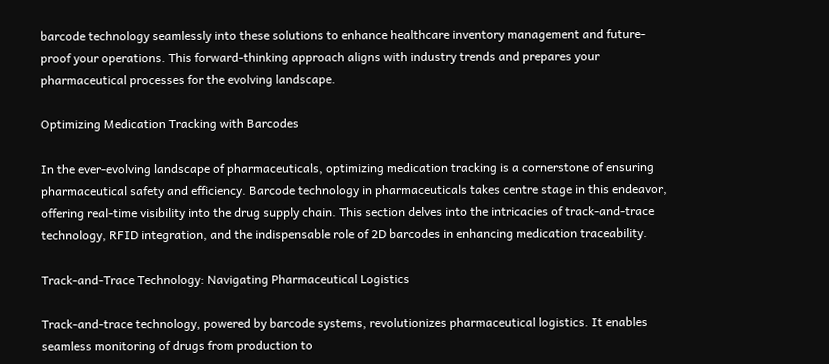barcode technology seamlessly into these solutions to enhance healthcare inventory management and future-proof your operations. This forward-thinking approach aligns with industry trends and prepares your pharmaceutical processes for the evolving landscape.

Optimizing Medication Tracking with Barcodes

In the ever-evolving landscape of pharmaceuticals, optimizing medication tracking is a cornerstone of ensuring pharmaceutical safety and efficiency. Barcode technology in pharmaceuticals takes centre stage in this endeavor, offering real-time visibility into the drug supply chain. This section delves into the intricacies of track-and-trace technology, RFID integration, and the indispensable role of 2D barcodes in enhancing medication traceability.

Track-and-Trace Technology: Navigating Pharmaceutical Logistics

Track-and-trace technology, powered by barcode systems, revolutionizes pharmaceutical logistics. It enables seamless monitoring of drugs from production to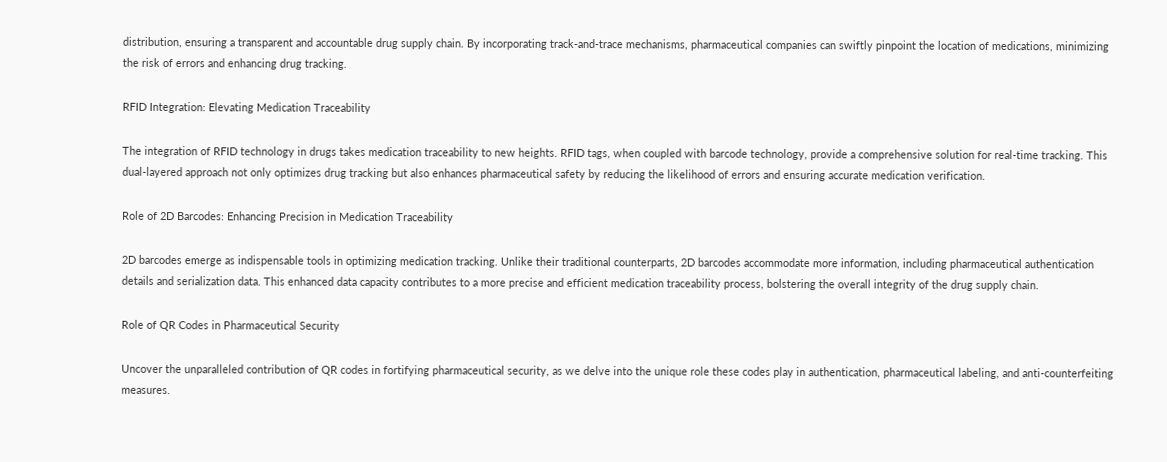distribution, ensuring a transparent and accountable drug supply chain. By incorporating track-and-trace mechanisms, pharmaceutical companies can swiftly pinpoint the location of medications, minimizing the risk of errors and enhancing drug tracking.

RFID Integration: Elevating Medication Traceability

The integration of RFID technology in drugs takes medication traceability to new heights. RFID tags, when coupled with barcode technology, provide a comprehensive solution for real-time tracking. This dual-layered approach not only optimizes drug tracking but also enhances pharmaceutical safety by reducing the likelihood of errors and ensuring accurate medication verification.

Role of 2D Barcodes: Enhancing Precision in Medication Traceability

2D barcodes emerge as indispensable tools in optimizing medication tracking. Unlike their traditional counterparts, 2D barcodes accommodate more information, including pharmaceutical authentication details and serialization data. This enhanced data capacity contributes to a more precise and efficient medication traceability process, bolstering the overall integrity of the drug supply chain.

Role of QR Codes in Pharmaceutical Security

Uncover the unparalleled contribution of QR codes in fortifying pharmaceutical security, as we delve into the unique role these codes play in authentication, pharmaceutical labeling, and anti-counterfeiting measures.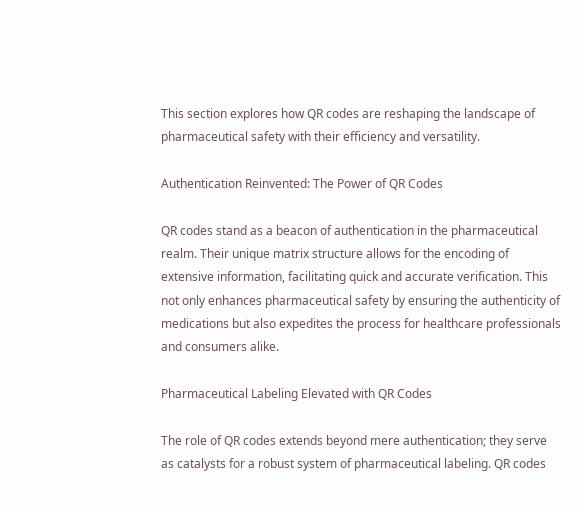This section explores how QR codes are reshaping the landscape of pharmaceutical safety with their efficiency and versatility.

Authentication Reinvented: The Power of QR Codes

QR codes stand as a beacon of authentication in the pharmaceutical realm. Their unique matrix structure allows for the encoding of extensive information, facilitating quick and accurate verification. This not only enhances pharmaceutical safety by ensuring the authenticity of medications but also expedites the process for healthcare professionals and consumers alike.

Pharmaceutical Labeling Elevated with QR Codes

The role of QR codes extends beyond mere authentication; they serve as catalysts for a robust system of pharmaceutical labeling. QR codes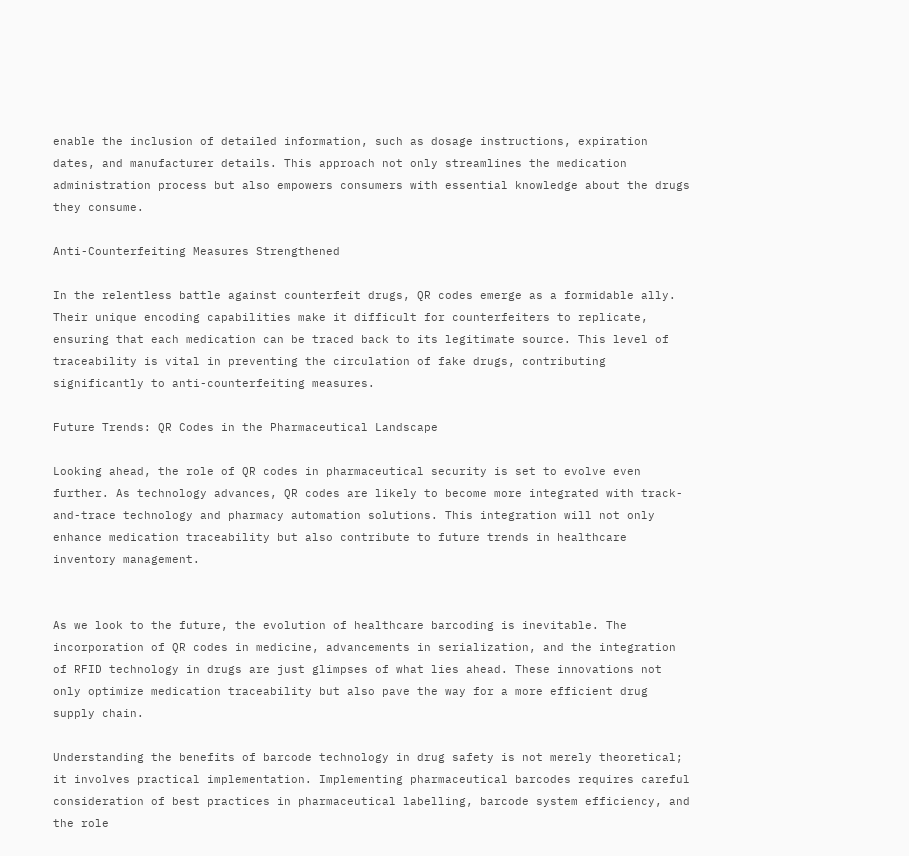enable the inclusion of detailed information, such as dosage instructions, expiration dates, and manufacturer details. This approach not only streamlines the medication administration process but also empowers consumers with essential knowledge about the drugs they consume.

Anti-Counterfeiting Measures Strengthened

In the relentless battle against counterfeit drugs, QR codes emerge as a formidable ally. Their unique encoding capabilities make it difficult for counterfeiters to replicate, ensuring that each medication can be traced back to its legitimate source. This level of traceability is vital in preventing the circulation of fake drugs, contributing significantly to anti-counterfeiting measures.

Future Trends: QR Codes in the Pharmaceutical Landscape

Looking ahead, the role of QR codes in pharmaceutical security is set to evolve even further. As technology advances, QR codes are likely to become more integrated with track-and-trace technology and pharmacy automation solutions. This integration will not only enhance medication traceability but also contribute to future trends in healthcare inventory management.


As we look to the future, the evolution of healthcare barcoding is inevitable. The incorporation of QR codes in medicine, advancements in serialization, and the integration of RFID technology in drugs are just glimpses of what lies ahead. These innovations not only optimize medication traceability but also pave the way for a more efficient drug supply chain.

Understanding the benefits of barcode technology in drug safety is not merely theoretical; it involves practical implementation. Implementing pharmaceutical barcodes requires careful consideration of best practices in pharmaceutical labelling, barcode system efficiency, and the role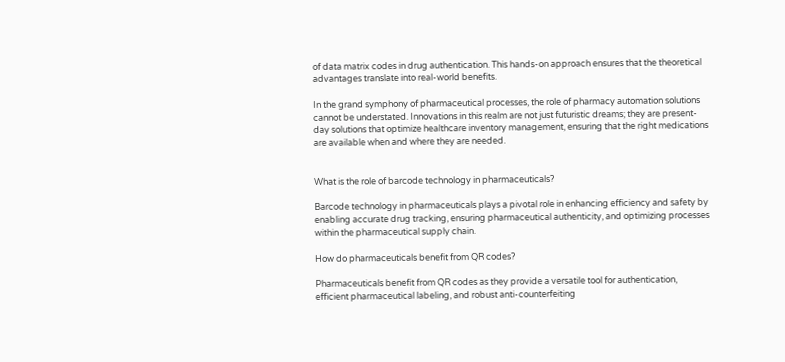of data matrix codes in drug authentication. This hands-on approach ensures that the theoretical advantages translate into real-world benefits.

In the grand symphony of pharmaceutical processes, the role of pharmacy automation solutions cannot be understated. Innovations in this realm are not just futuristic dreams; they are present-day solutions that optimize healthcare inventory management, ensuring that the right medications are available when and where they are needed.


What is the role of barcode technology in pharmaceuticals?

Barcode technology in pharmaceuticals plays a pivotal role in enhancing efficiency and safety by enabling accurate drug tracking, ensuring pharmaceutical authenticity, and optimizing processes within the pharmaceutical supply chain.

How do pharmaceuticals benefit from QR codes?

Pharmaceuticals benefit from QR codes as they provide a versatile tool for authentication, efficient pharmaceutical labeling, and robust anti-counterfeiting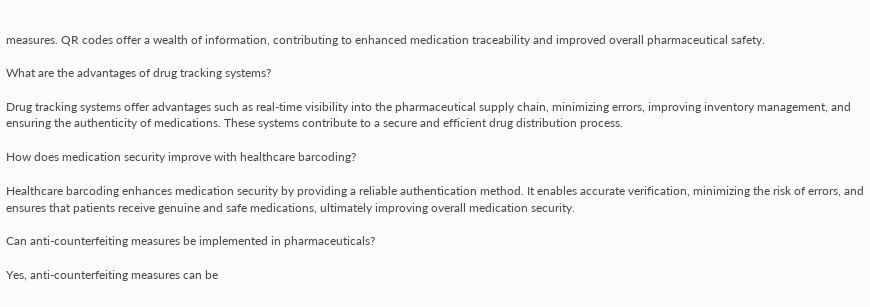measures. QR codes offer a wealth of information, contributing to enhanced medication traceability and improved overall pharmaceutical safety.

What are the advantages of drug tracking systems?

Drug tracking systems offer advantages such as real-time visibility into the pharmaceutical supply chain, minimizing errors, improving inventory management, and ensuring the authenticity of medications. These systems contribute to a secure and efficient drug distribution process.

How does medication security improve with healthcare barcoding?

Healthcare barcoding enhances medication security by providing a reliable authentication method. It enables accurate verification, minimizing the risk of errors, and ensures that patients receive genuine and safe medications, ultimately improving overall medication security.

Can anti-counterfeiting measures be implemented in pharmaceuticals?

Yes, anti-counterfeiting measures can be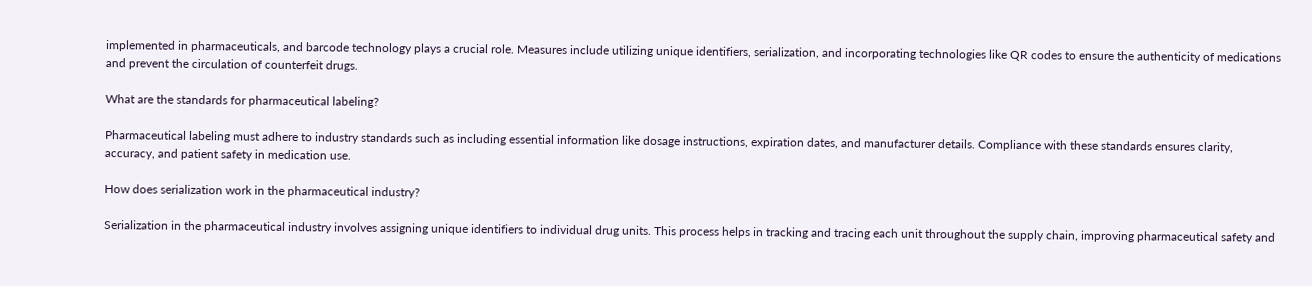implemented in pharmaceuticals, and barcode technology plays a crucial role. Measures include utilizing unique identifiers, serialization, and incorporating technologies like QR codes to ensure the authenticity of medications and prevent the circulation of counterfeit drugs.

What are the standards for pharmaceutical labeling?

Pharmaceutical labeling must adhere to industry standards such as including essential information like dosage instructions, expiration dates, and manufacturer details. Compliance with these standards ensures clarity, accuracy, and patient safety in medication use.

How does serialization work in the pharmaceutical industry?

Serialization in the pharmaceutical industry involves assigning unique identifiers to individual drug units. This process helps in tracking and tracing each unit throughout the supply chain, improving pharmaceutical safety and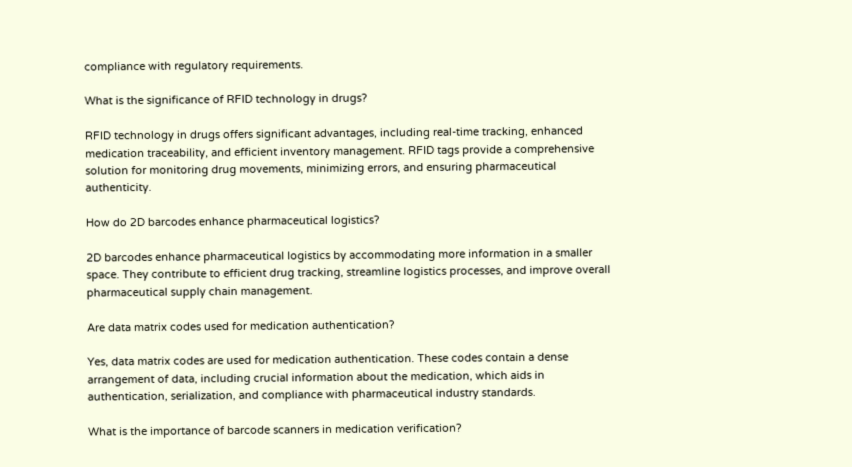compliance with regulatory requirements.

What is the significance of RFID technology in drugs?

RFID technology in drugs offers significant advantages, including real-time tracking, enhanced medication traceability, and efficient inventory management. RFID tags provide a comprehensive solution for monitoring drug movements, minimizing errors, and ensuring pharmaceutical authenticity.

How do 2D barcodes enhance pharmaceutical logistics?

2D barcodes enhance pharmaceutical logistics by accommodating more information in a smaller space. They contribute to efficient drug tracking, streamline logistics processes, and improve overall pharmaceutical supply chain management.

Are data matrix codes used for medication authentication?

Yes, data matrix codes are used for medication authentication. These codes contain a dense arrangement of data, including crucial information about the medication, which aids in authentication, serialization, and compliance with pharmaceutical industry standards.

What is the importance of barcode scanners in medication verification?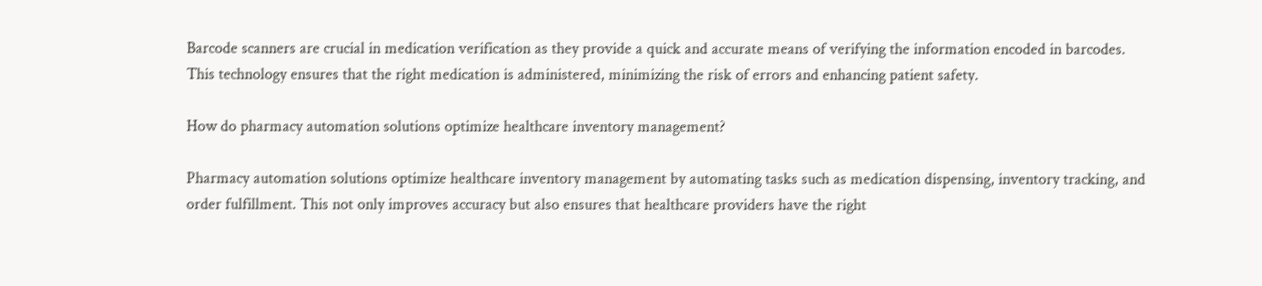Barcode scanners are crucial in medication verification as they provide a quick and accurate means of verifying the information encoded in barcodes. This technology ensures that the right medication is administered, minimizing the risk of errors and enhancing patient safety.

How do pharmacy automation solutions optimize healthcare inventory management?

Pharmacy automation solutions optimize healthcare inventory management by automating tasks such as medication dispensing, inventory tracking, and order fulfillment. This not only improves accuracy but also ensures that healthcare providers have the right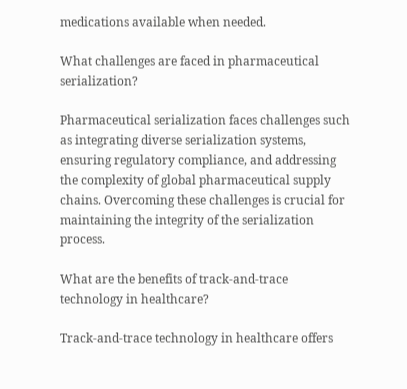medications available when needed.

What challenges are faced in pharmaceutical serialization?

Pharmaceutical serialization faces challenges such as integrating diverse serialization systems, ensuring regulatory compliance, and addressing the complexity of global pharmaceutical supply chains. Overcoming these challenges is crucial for maintaining the integrity of the serialization process.

What are the benefits of track-and-trace technology in healthcare?

Track-and-trace technology in healthcare offers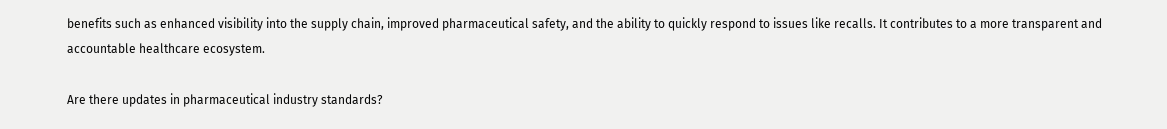benefits such as enhanced visibility into the supply chain, improved pharmaceutical safety, and the ability to quickly respond to issues like recalls. It contributes to a more transparent and accountable healthcare ecosystem.

Are there updates in pharmaceutical industry standards?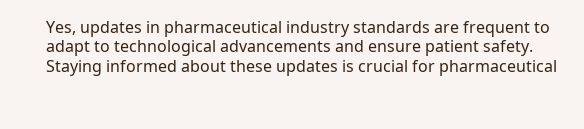Yes, updates in pharmaceutical industry standards are frequent to adapt to technological advancements and ensure patient safety. Staying informed about these updates is crucial for pharmaceutical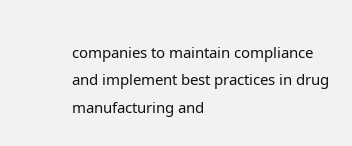companies to maintain compliance and implement best practices in drug manufacturing and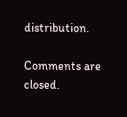distribution.

Comments are closed.